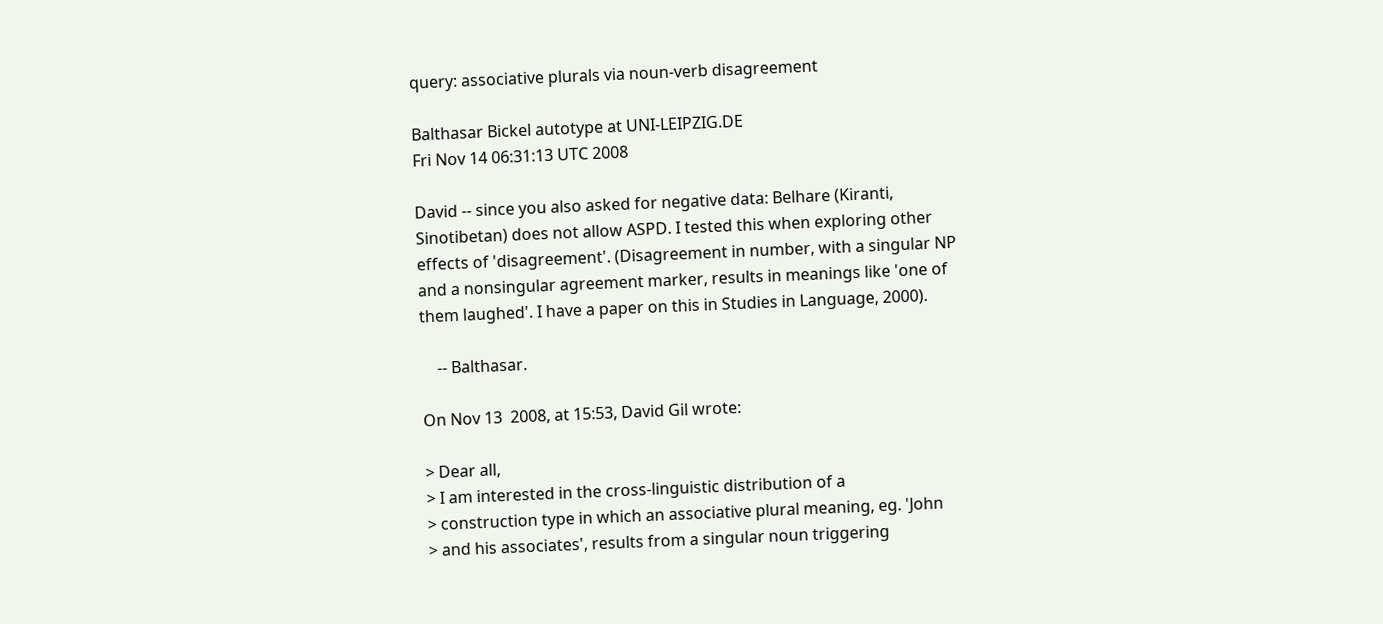query: associative plurals via noun-verb disagreement

Balthasar Bickel autotype at UNI-LEIPZIG.DE
Fri Nov 14 06:31:13 UTC 2008

David -- since you also asked for negative data: Belhare (Kiranti,
Sinotibetan) does not allow ASPD. I tested this when exploring other
effects of 'disagreement'. (Disagreement in number, with a singular NP
and a nonsingular agreement marker, results in meanings like 'one of
them laughed'. I have a paper on this in Studies in Language, 2000).

    -- Balthasar.

On Nov 13  2008, at 15:53, David Gil wrote:

> Dear all,
> I am interested in the cross-linguistic distribution of a
> construction type in which an associative plural meaning, eg. 'John
> and his associates', results from a singular noun triggering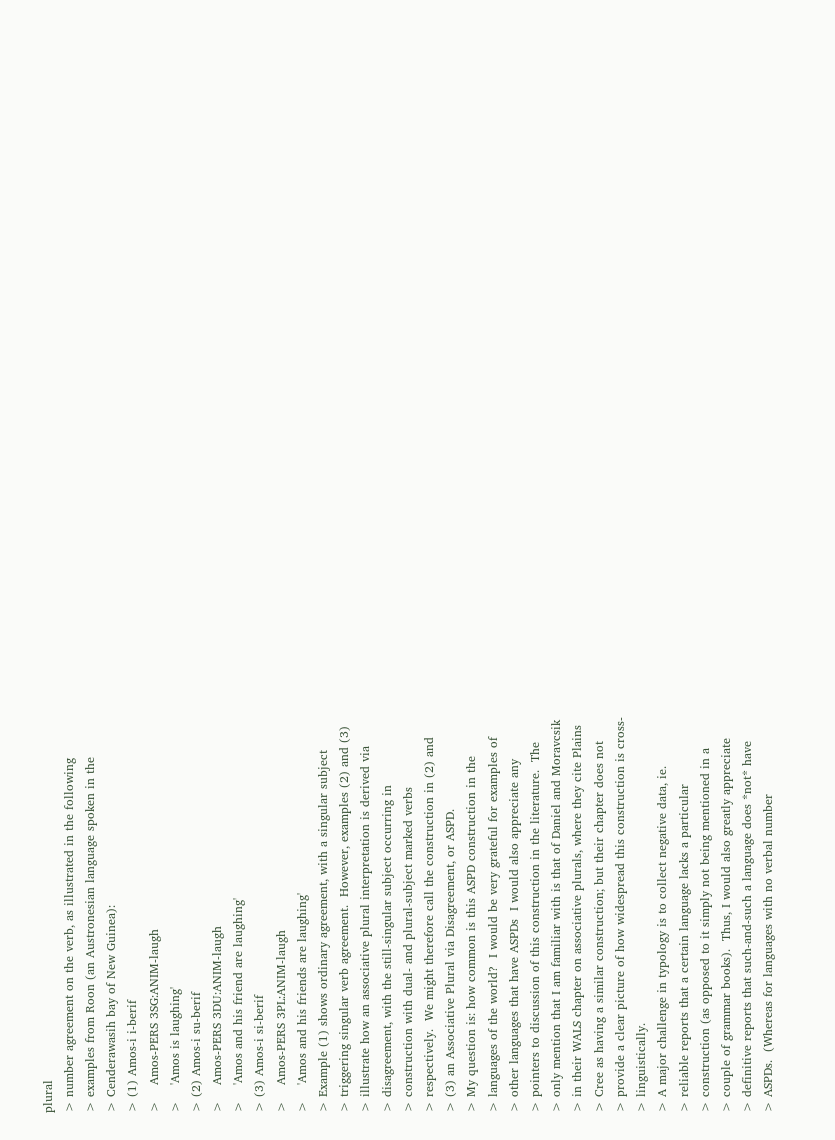plural
> number agreement on the verb, as illustrated in the following
> examples from Roon (an Austronesian language spoken in the
> Cenderawasih bay of New Guinea):
> (1) Amos-i i-berif
>    Amos-PERS 3SG:ANIM-laugh
>    'Amos is laughing'
> (2) Amos-i su-berif
>    Amos-PERS 3DU:ANIM-laugh
>    'Amos and his friend are laughing'
> (3) Amos-i si-berif
>    Amos-PERS 3PL:ANIM-laugh
>    'Amos and his friends are laughing'
> Example (1) shows ordinary agreement, with a singular subject
> triggering singular verb agreement.  However, examples (2) and (3)
> illustrate how an associative plural interpretation is derived via
> disagreement, with the still-singular subject occurring in
> construction with dual- and plural-subject marked verbs
> respectively.  We might therefore call the construction in (2) and
> (3) an Associative Plural via Disagreement, or ASPD.
> My question is: how common is this ASPD construction in the
> languages of the world?  I would be very grateful for examples of
> other languages that have ASPDs  I would also appreciate any
> pointers to discussion of this construction in the literature.  The
> only mention that I am familiar with is that of Daniel and Moravcsik
> in their WALS chapter on associative plurals, where they cite Plains
> Cree as having a similar construction; but their chapter does not
> provide a clear picture of how widespread this construction is cross-
> linguistically.
> A major challenge in typology is to collect negative data, ie.
> reliable reports that a certain language lacks a particular
> construction (as opposed to it simply not being mentioned in a
> couple of grammar books).  Thus, I would also greatly appreciate
> definitive reports that such-and-such a language does *not* have
> ASPDs.  (Whereas for languages with no verbal number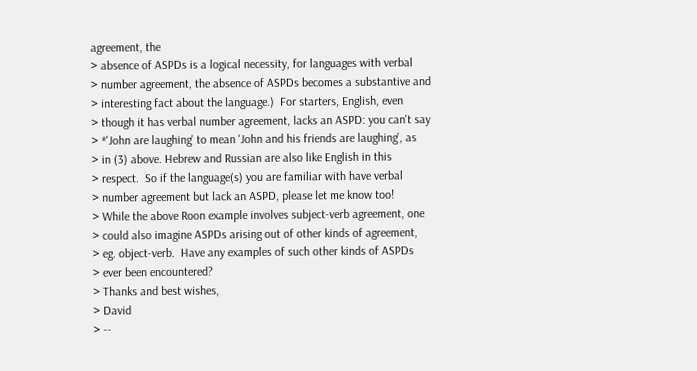agreement, the
> absence of ASPDs is a logical necessity, for languages with verbal
> number agreement, the absence of ASPDs becomes a substantive and
> interesting fact about the language.)  For starters, English, even
> though it has verbal number agreement, lacks an ASPD: you can't say
> *'John are laughing' to mean 'John and his friends are laughing', as
> in (3) above. Hebrew and Russian are also like English in this
> respect.  So if the language(s) you are familiar with have verbal
> number agreement but lack an ASPD, please let me know too!
> While the above Roon example involves subject-verb agreement, one
> could also imagine ASPDs arising out of other kinds of agreement,
> eg. object-verb.  Have any examples of such other kinds of ASPDs
> ever been encountered?
> Thanks and best wishes,
> David
> --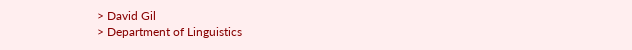> David Gil
> Department of Linguistics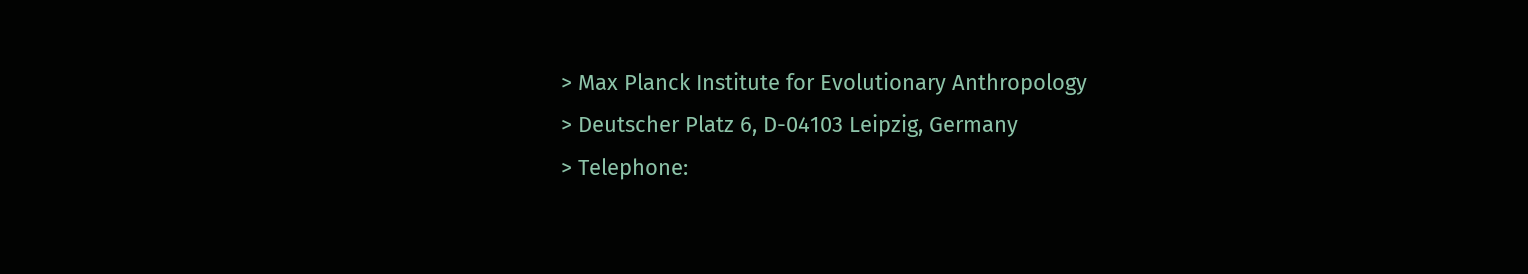> Max Planck Institute for Evolutionary Anthropology
> Deutscher Platz 6, D-04103 Leipzig, Germany
> Telephone: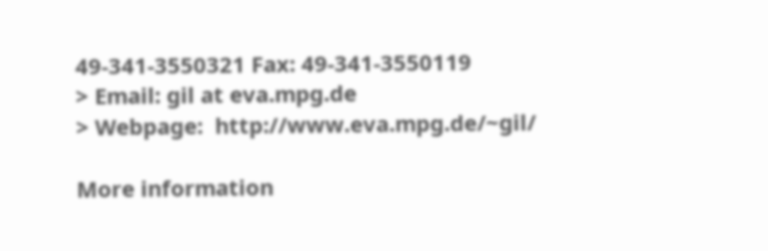49-341-3550321 Fax: 49-341-3550119
> Email: gil at eva.mpg.de
> Webpage:  http://www.eva.mpg.de/~gil/

More information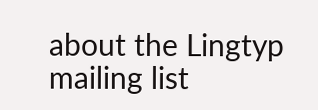about the Lingtyp mailing list